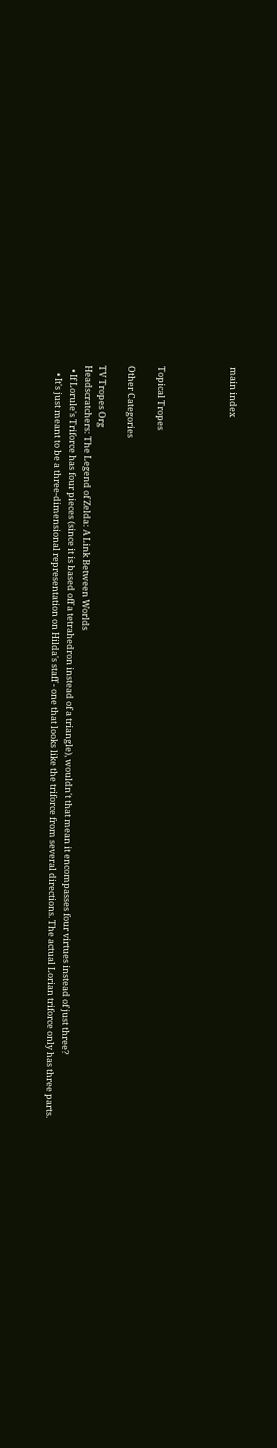main index




Topical Tropes

Other Categories

TV Tropes Org
Headscratchers: The Legend of Zelda: A Link Between Worlds
  • If Lorule's Triforce has four pieces (since it is based off a tetrahedron instead of a triangle), wouldn't that mean it encompasses four virtues instead of just three?
    • It's just meant to be a three-dimensional representation on Hilda's staff - one that looks like the triforce from several directions. The actual Lorian triforce only has three parts.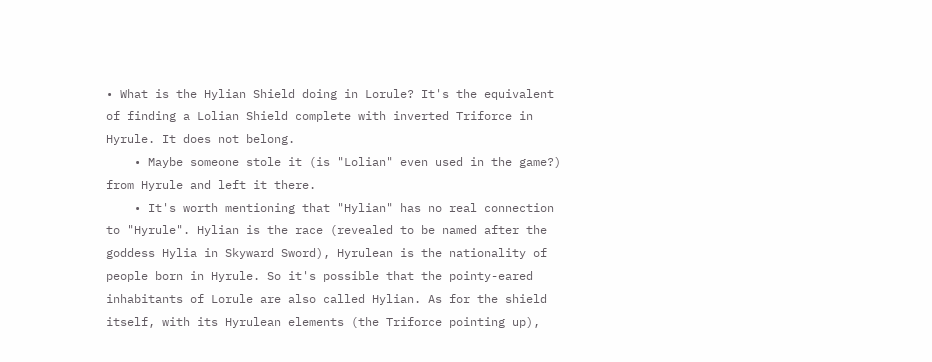• What is the Hylian Shield doing in Lorule? It's the equivalent of finding a Lolian Shield complete with inverted Triforce in Hyrule. It does not belong.
    • Maybe someone stole it (is "Lolian" even used in the game?) from Hyrule and left it there.
    • It's worth mentioning that "Hylian" has no real connection to "Hyrule". Hylian is the race (revealed to be named after the goddess Hylia in Skyward Sword), Hyrulean is the nationality of people born in Hyrule. So it's possible that the pointy-eared inhabitants of Lorule are also called Hylian. As for the shield itself, with its Hyrulean elements (the Triforce pointing up),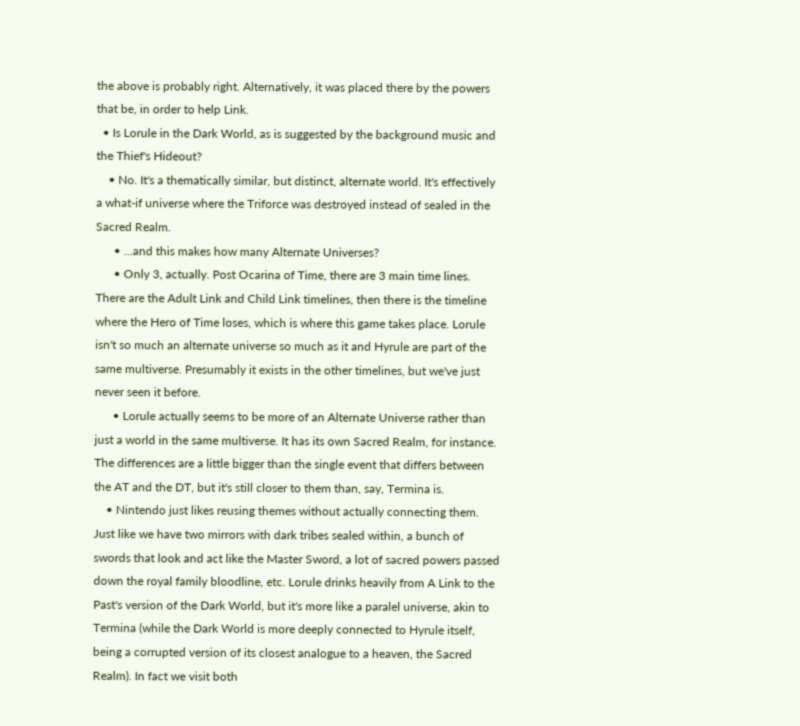the above is probably right. Alternatively, it was placed there by the powers that be, in order to help Link.
  • Is Lorule in the Dark World, as is suggested by the background music and the Thief's Hideout?
    • No. It's a thematically similar, but distinct, alternate world. It's effectively a what-if universe where the Triforce was destroyed instead of sealed in the Sacred Realm.
      • ...and this makes how many Alternate Universes?
      • Only 3, actually. Post Ocarina of Time, there are 3 main time lines. There are the Adult Link and Child Link timelines, then there is the timeline where the Hero of Time loses, which is where this game takes place. Lorule isn't so much an alternate universe so much as it and Hyrule are part of the same multiverse. Presumably it exists in the other timelines, but we've just never seen it before.
      • Lorule actually seems to be more of an Alternate Universe rather than just a world in the same multiverse. It has its own Sacred Realm, for instance. The differences are a little bigger than the single event that differs between the AT and the DT, but it's still closer to them than, say, Termina is.
    • Nintendo just likes reusing themes without actually connecting them. Just like we have two mirrors with dark tribes sealed within, a bunch of swords that look and act like the Master Sword, a lot of sacred powers passed down the royal family bloodline, etc. Lorule drinks heavily from A Link to the Past's version of the Dark World, but it's more like a paralel universe, akin to Termina (while the Dark World is more deeply connected to Hyrule itself, being a corrupted version of its closest analogue to a heaven, the Sacred Realm). In fact we visit both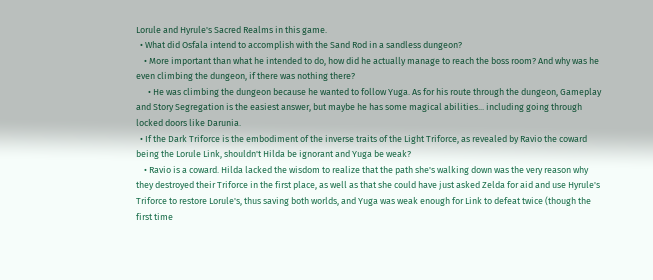Lorule and Hyrule's Sacred Realms in this game.
  • What did Osfala intend to accomplish with the Sand Rod in a sandless dungeon?
    • More important than what he intended to do, how did he actually manage to reach the boss room? And why was he even climbing the dungeon, if there was nothing there?
      • He was climbing the dungeon because he wanted to follow Yuga. As for his route through the dungeon, Gameplay and Story Segregation is the easiest answer, but maybe he has some magical abilities... including going through locked doors like Darunia.
  • If the Dark Triforce is the embodiment of the inverse traits of the Light Triforce, as revealed by Ravio the coward being the Lorule Link, shouldn't Hilda be ignorant and Yuga be weak?
    • Ravio is a coward. Hilda lacked the wisdom to realize that the path she's walking down was the very reason why they destroyed their Triforce in the first place, as well as that she could have just asked Zelda for aid and use Hyrule's Triforce to restore Lorule's, thus saving both worlds, and Yuga was weak enough for Link to defeat twice (though the first time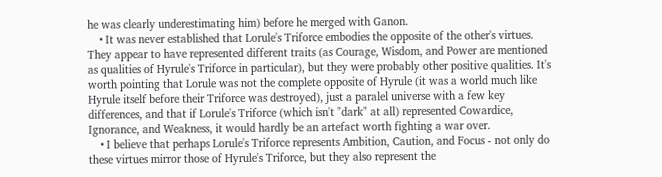he was clearly underestimating him) before he merged with Ganon.
    • It was never established that Lorule's Triforce embodies the opposite of the other's virtues. They appear to have represented different traits (as Courage, Wisdom, and Power are mentioned as qualities of Hyrule's Triforce in particular), but they were probably other positive qualities. It's worth pointing that Lorule was not the complete opposite of Hyrule (it was a world much like Hyrule itself before their Triforce was destroyed), just a paralel universe with a few key differences, and that if Lorule's Triforce (which isn't "dark" at all) represented Cowardice, Ignorance, and Weakness, it would hardly be an artefact worth fighting a war over.
    • I believe that perhaps Lorule's Triforce represents Ambition, Caution, and Focus - not only do these virtues mirror those of Hyrule's Triforce, but they also represent the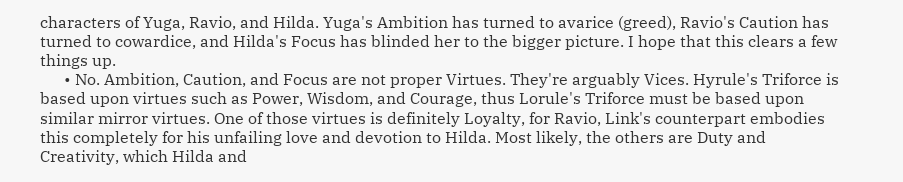characters of Yuga, Ravio, and Hilda. Yuga's Ambition has turned to avarice (greed), Ravio's Caution has turned to cowardice, and Hilda's Focus has blinded her to the bigger picture. I hope that this clears a few things up.
      • No. Ambition, Caution, and Focus are not proper Virtues. They're arguably Vices. Hyrule's Triforce is based upon virtues such as Power, Wisdom, and Courage, thus Lorule's Triforce must be based upon similar mirror virtues. One of those virtues is definitely Loyalty, for Ravio, Link's counterpart embodies this completely for his unfailing love and devotion to Hilda. Most likely, the others are Duty and Creativity, which Hilda and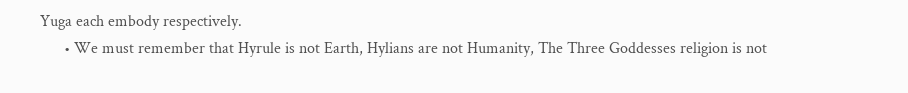Yuga each embody respectively.
      • We must remember that Hyrule is not Earth, Hylians are not Humanity, The Three Goddesses religion is not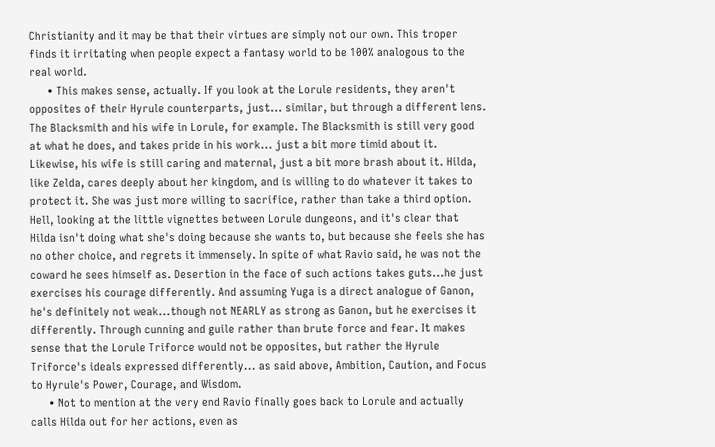Christianity and it may be that their virtues are simply not our own. This troper finds it irritating when people expect a fantasy world to be 100% analogous to the real world.
      • This makes sense, actually. If you look at the Lorule residents, they aren't opposites of their Hyrule counterparts, just... similar, but through a different lens. The Blacksmith and his wife in Lorule, for example. The Blacksmith is still very good at what he does, and takes pride in his work... just a bit more timid about it. Likewise, his wife is still caring and maternal, just a bit more brash about it. Hilda, like Zelda, cares deeply about her kingdom, and is willing to do whatever it takes to protect it. She was just more willing to sacrifice, rather than take a third option. Hell, looking at the little vignettes between Lorule dungeons, and it's clear that Hilda isn't doing what she's doing because she wants to, but because she feels she has no other choice, and regrets it immensely. In spite of what Ravio said, he was not the coward he sees himself as. Desertion in the face of such actions takes guts...he just exercises his courage differently. And assuming Yuga is a direct analogue of Ganon, he's definitely not weak...though not NEARLY as strong as Ganon, but he exercises it differently. Through cunning and guile rather than brute force and fear. It makes sense that the Lorule Triforce would not be opposites, but rather the Hyrule Triforce's ideals expressed differently... as said above, Ambition, Caution, and Focus to Hyrule's Power, Courage, and Wisdom.
      • Not to mention at the very end Ravio finally goes back to Lorule and actually calls Hilda out for her actions, even as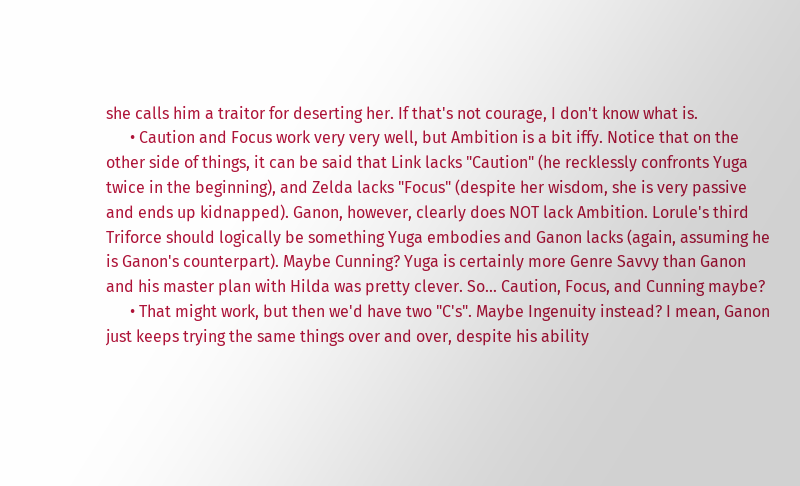she calls him a traitor for deserting her. If that's not courage, I don't know what is.
      • Caution and Focus work very very well, but Ambition is a bit iffy. Notice that on the other side of things, it can be said that Link lacks "Caution" (he recklessly confronts Yuga twice in the beginning), and Zelda lacks "Focus" (despite her wisdom, she is very passive and ends up kidnapped). Ganon, however, clearly does NOT lack Ambition. Lorule's third Triforce should logically be something Yuga embodies and Ganon lacks (again, assuming he is Ganon's counterpart). Maybe Cunning? Yuga is certainly more Genre Savvy than Ganon and his master plan with Hilda was pretty clever. So... Caution, Focus, and Cunning maybe?
      • That might work, but then we'd have two "C's". Maybe Ingenuity instead? I mean, Ganon just keeps trying the same things over and over, despite his ability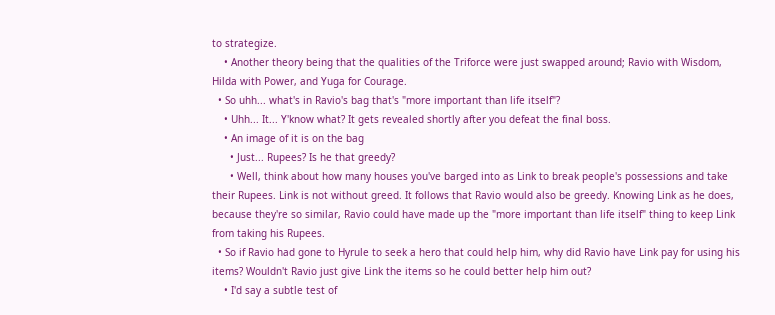to strategize.
    • Another theory being that the qualities of the Triforce were just swapped around; Ravio with Wisdom, Hilda with Power, and Yuga for Courage.
  • So uhh... what's in Ravio's bag that's "more important than life itself"?
    • Uhh... It... Y'know what? It gets revealed shortly after you defeat the final boss.
    • An image of it is on the bag
      • Just... Rupees? Is he that greedy?
      • Well, think about how many houses you've barged into as Link to break people's possessions and take their Rupees. Link is not without greed. It follows that Ravio would also be greedy. Knowing Link as he does, because they're so similar, Ravio could have made up the "more important than life itself" thing to keep Link from taking his Rupees.
  • So if Ravio had gone to Hyrule to seek a hero that could help him, why did Ravio have Link pay for using his items? Wouldn't Ravio just give Link the items so he could better help him out?
    • I'd say a subtle test of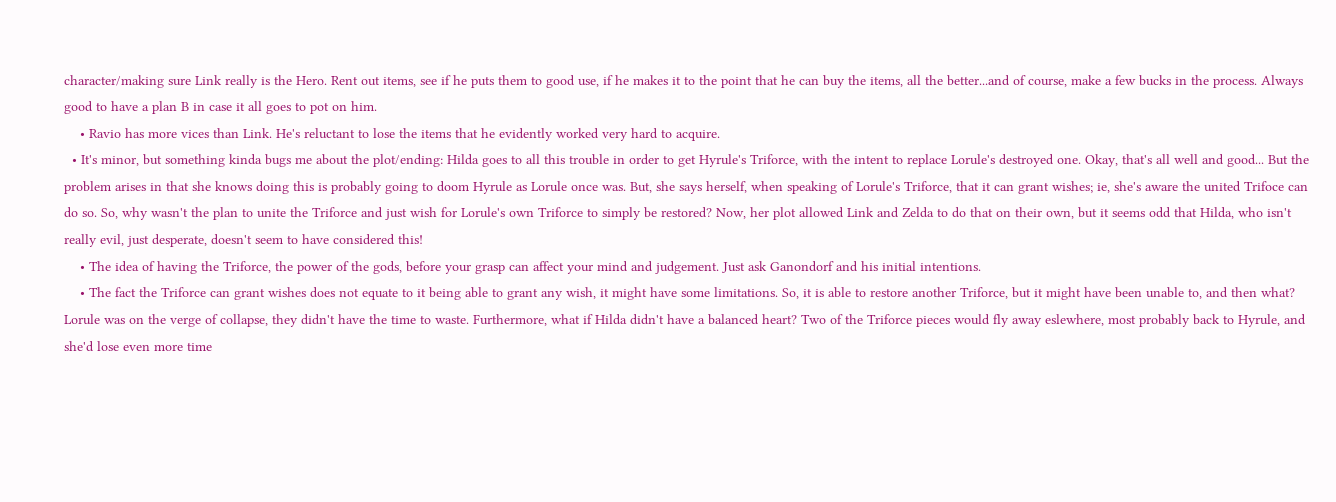character/making sure Link really is the Hero. Rent out items, see if he puts them to good use, if he makes it to the point that he can buy the items, all the better...and of course, make a few bucks in the process. Always good to have a plan B in case it all goes to pot on him.
    • Ravio has more vices than Link. He's reluctant to lose the items that he evidently worked very hard to acquire.
  • It's minor, but something kinda bugs me about the plot/ending: Hilda goes to all this trouble in order to get Hyrule's Triforce, with the intent to replace Lorule's destroyed one. Okay, that's all well and good... But the problem arises in that she knows doing this is probably going to doom Hyrule as Lorule once was. But, she says herself, when speaking of Lorule's Triforce, that it can grant wishes; ie, she's aware the united Trifoce can do so. So, why wasn't the plan to unite the Triforce and just wish for Lorule's own Triforce to simply be restored? Now, her plot allowed Link and Zelda to do that on their own, but it seems odd that Hilda, who isn't really evil, just desperate, doesn't seem to have considered this!
    • The idea of having the Triforce, the power of the gods, before your grasp can affect your mind and judgement. Just ask Ganondorf and his initial intentions.
    • The fact the Triforce can grant wishes does not equate to it being able to grant any wish, it might have some limitations. So, it is able to restore another Triforce, but it might have been unable to, and then what? Lorule was on the verge of collapse, they didn't have the time to waste. Furthermore, what if Hilda didn't have a balanced heart? Two of the Triforce pieces would fly away eslewhere, most probably back to Hyrule, and she'd lose even more time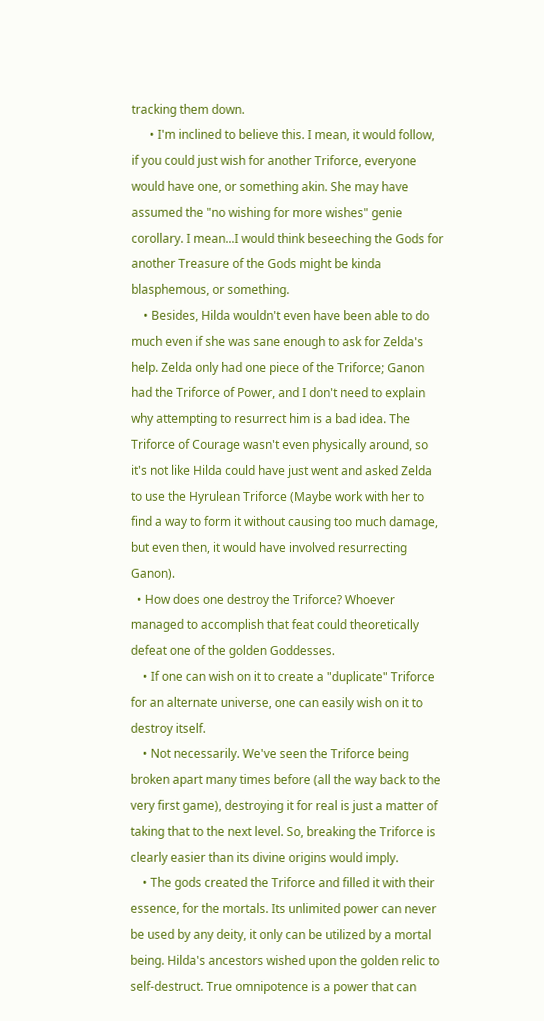tracking them down.
      • I'm inclined to believe this. I mean, it would follow, if you could just wish for another Triforce, everyone would have one, or something akin. She may have assumed the "no wishing for more wishes" genie corollary. I mean...I would think beseeching the Gods for another Treasure of the Gods might be kinda blasphemous, or something.
    • Besides, Hilda wouldn't even have been able to do much even if she was sane enough to ask for Zelda's help. Zelda only had one piece of the Triforce; Ganon had the Triforce of Power, and I don't need to explain why attempting to resurrect him is a bad idea. The Triforce of Courage wasn't even physically around, so it's not like Hilda could have just went and asked Zelda to use the Hyrulean Triforce (Maybe work with her to find a way to form it without causing too much damage, but even then, it would have involved resurrecting Ganon).
  • How does one destroy the Triforce? Whoever managed to accomplish that feat could theoretically defeat one of the golden Goddesses.
    • If one can wish on it to create a "duplicate" Triforce for an alternate universe, one can easily wish on it to destroy itself.
    • Not necessarily. We've seen the Triforce being broken apart many times before (all the way back to the very first game), destroying it for real is just a matter of taking that to the next level. So, breaking the Triforce is clearly easier than its divine origins would imply.
    • The gods created the Triforce and filled it with their essence, for the mortals. Its unlimited power can never be used by any deity, it only can be utilized by a mortal being. Hilda's ancestors wished upon the golden relic to self-destruct. True omnipotence is a power that can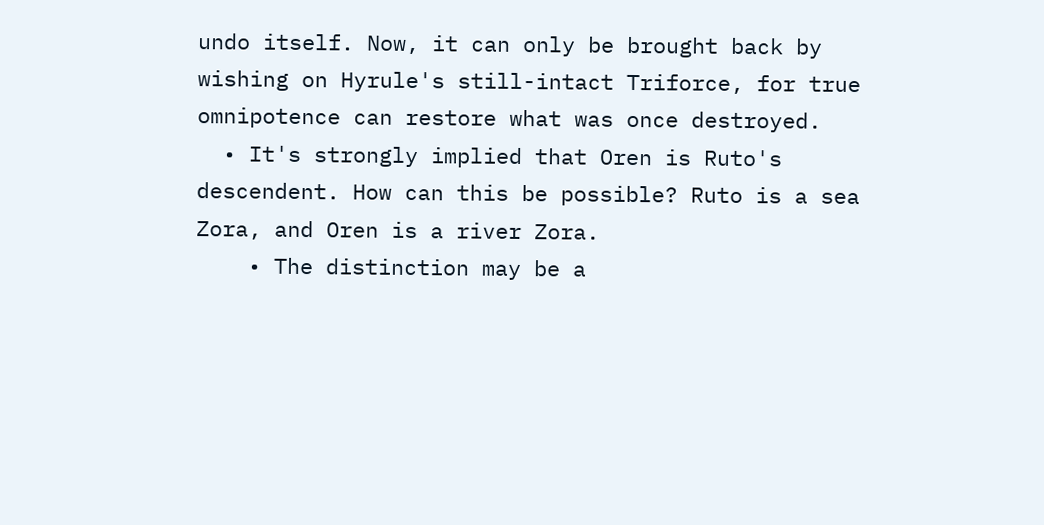undo itself. Now, it can only be brought back by wishing on Hyrule's still-intact Triforce, for true omnipotence can restore what was once destroyed.
  • It's strongly implied that Oren is Ruto's descendent. How can this be possible? Ruto is a sea Zora, and Oren is a river Zora.
    • The distinction may be a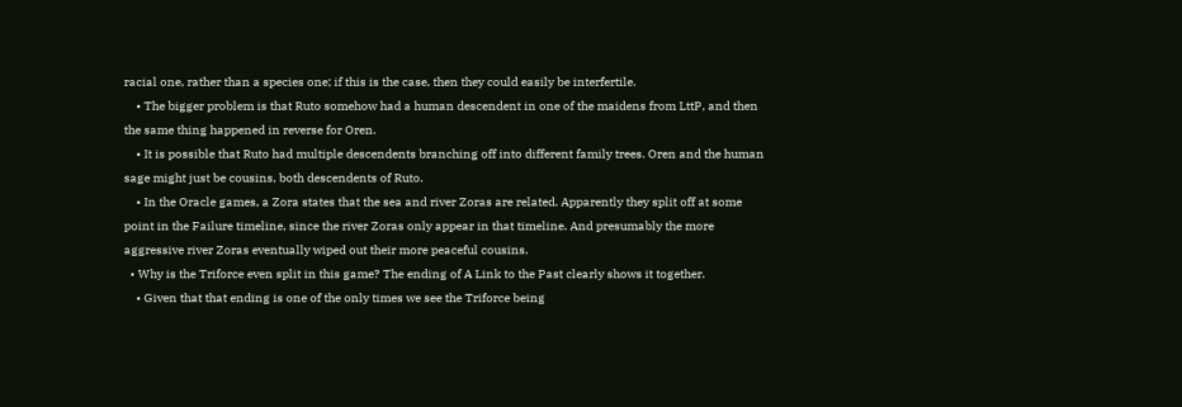racial one, rather than a species one; if this is the case, then they could easily be interfertile.
    • The bigger problem is that Ruto somehow had a human descendent in one of the maidens from LttP, and then the same thing happened in reverse for Oren.
    • It is possible that Ruto had multiple descendents branching off into different family trees. Oren and the human sage might just be cousins, both descendents of Ruto.
    • In the Oracle games, a Zora states that the sea and river Zoras are related. Apparently they split off at some point in the Failure timeline, since the river Zoras only appear in that timeline. And presumably the more aggressive river Zoras eventually wiped out their more peaceful cousins.
  • Why is the Triforce even split in this game? The ending of A Link to the Past clearly shows it together.
    • Given that that ending is one of the only times we see the Triforce being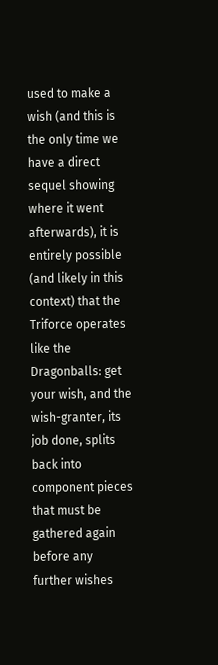used to make a wish (and this is the only time we have a direct sequel showing where it went afterwards), it is entirely possible (and likely in this context) that the Triforce operates like the Dragonballs: get your wish, and the wish-granter, its job done, splits back into component pieces that must be gathered again before any further wishes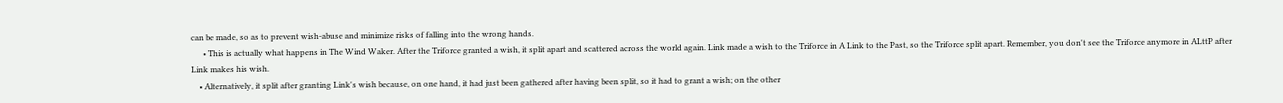can be made, so as to prevent wish-abuse and minimize risks of falling into the wrong hands.
      • This is actually what happens in The Wind Waker. After the Triforce granted a wish, it split apart and scattered across the world again. Link made a wish to the Triforce in A Link to the Past, so the Triforce split apart. Remember, you don't see the Triforce anymore in ALttP after Link makes his wish.
    • Alternatively, it split after granting Link's wish because, on one hand, it had just been gathered after having been split, so it had to grant a wish; on the other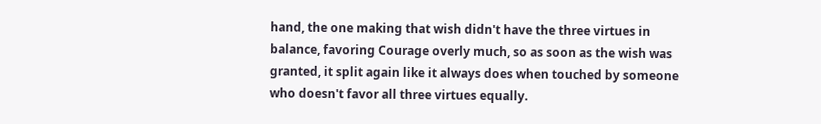hand, the one making that wish didn't have the three virtues in balance, favoring Courage overly much, so as soon as the wish was granted, it split again like it always does when touched by someone who doesn't favor all three virtues equally.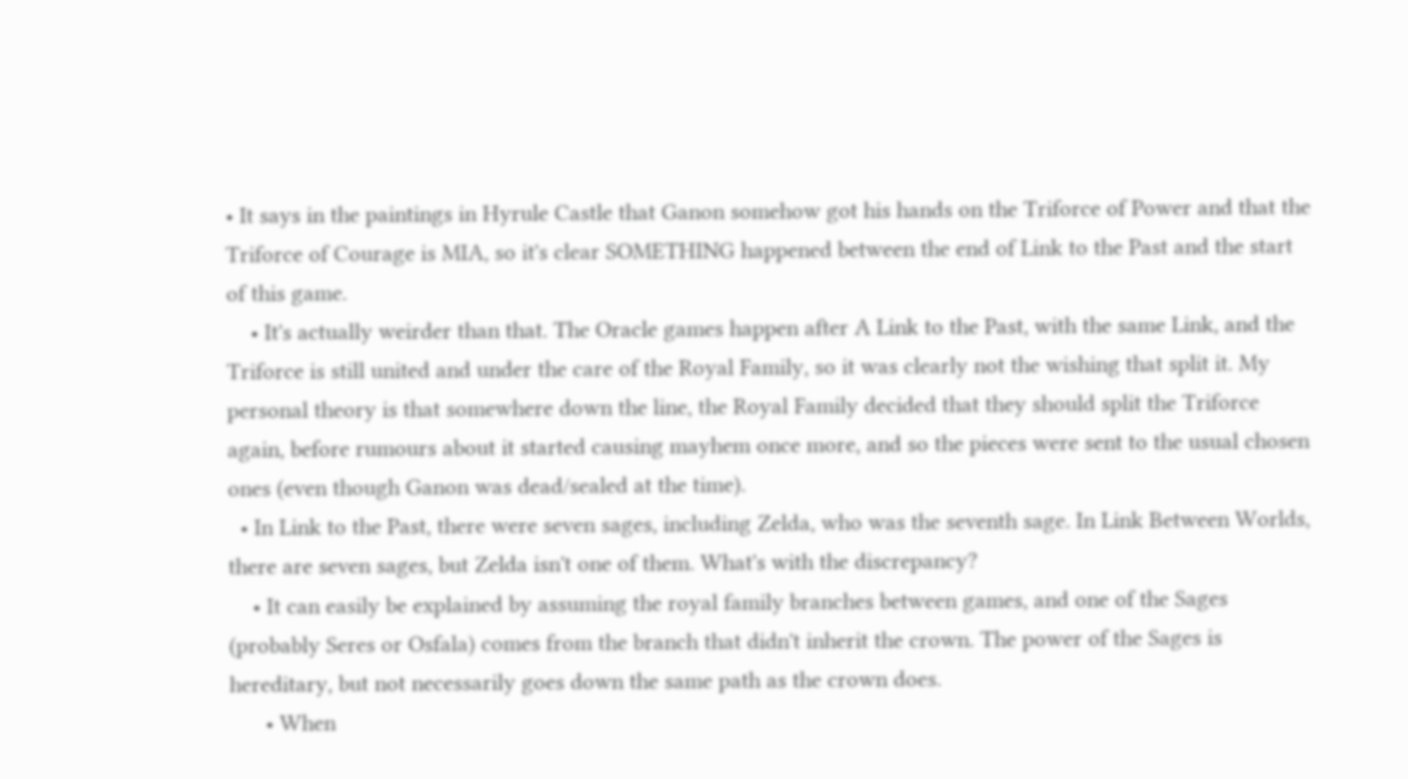• It says in the paintings in Hyrule Castle that Ganon somehow got his hands on the Triforce of Power and that the Triforce of Courage is MIA, so it's clear SOMETHING happened between the end of Link to the Past and the start of this game.
    • It's actually weirder than that. The Oracle games happen after A Link to the Past, with the same Link, and the Triforce is still united and under the care of the Royal Family, so it was clearly not the wishing that split it. My personal theory is that somewhere down the line, the Royal Family decided that they should split the Triforce again, before rumours about it started causing mayhem once more, and so the pieces were sent to the usual chosen ones (even though Ganon was dead/sealed at the time).
  • In Link to the Past, there were seven sages, including Zelda, who was the seventh sage. In Link Between Worlds, there are seven sages, but Zelda isn't one of them. What's with the discrepancy?
    • It can easily be explained by assuming the royal family branches between games, and one of the Sages (probably Seres or Osfala) comes from the branch that didn't inherit the crown. The power of the Sages is hereditary, but not necessarily goes down the same path as the crown does.
      • When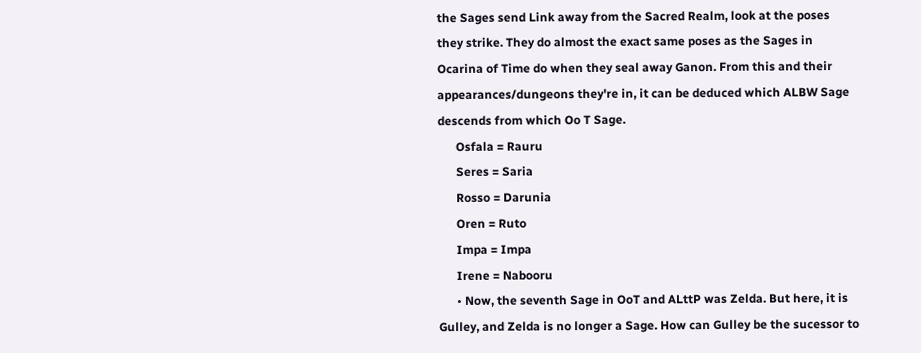the Sages send Link away from the Sacred Realm, look at the poses they strike. They do almost the exact same poses as the Sages in Ocarina of Time do when they seal away Ganon. From this and their appearances/dungeons they're in, it can be deduced which ALBW Sage descends from which Oo T Sage.
      Osfala = Rauru
      Seres = Saria
      Rosso = Darunia
      Oren = Ruto
      Impa = Impa
      Irene = Nabooru
      • Now, the seventh Sage in OoT and ALttP was Zelda. But here, it is Gulley, and Zelda is no longer a Sage. How can Gulley be the sucessor to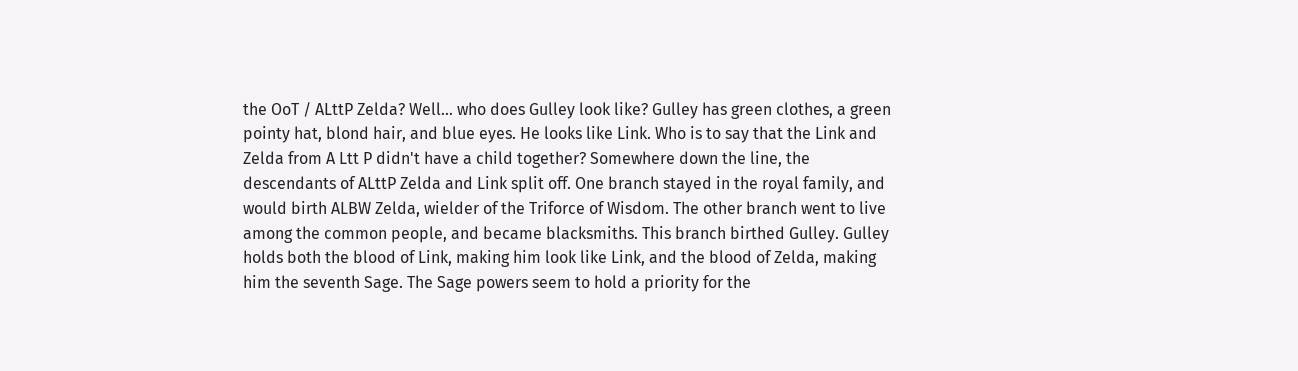the OoT / ALttP Zelda? Well... who does Gulley look like? Gulley has green clothes, a green pointy hat, blond hair, and blue eyes. He looks like Link. Who is to say that the Link and Zelda from A Ltt P didn't have a child together? Somewhere down the line, the descendants of ALttP Zelda and Link split off. One branch stayed in the royal family, and would birth ALBW Zelda, wielder of the Triforce of Wisdom. The other branch went to live among the common people, and became blacksmiths. This branch birthed Gulley. Gulley holds both the blood of Link, making him look like Link, and the blood of Zelda, making him the seventh Sage. The Sage powers seem to hold a priority for the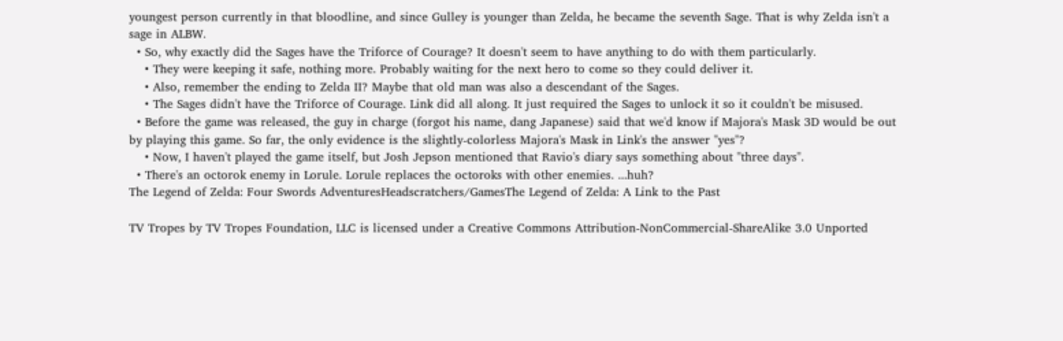youngest person currently in that bloodline, and since Gulley is younger than Zelda, he became the seventh Sage. That is why Zelda isn't a sage in ALBW.
  • So, why exactly did the Sages have the Triforce of Courage? It doesn't seem to have anything to do with them particularly.
    • They were keeping it safe, nothing more. Probably waiting for the next hero to come so they could deliver it.
    • Also, remember the ending to Zelda II? Maybe that old man was also a descendant of the Sages.
    • The Sages didn't have the Triforce of Courage. Link did all along. It just required the Sages to unlock it so it couldn't be misused.
  • Before the game was released, the guy in charge (forgot his name, dang Japanese) said that we'd know if Majora's Mask 3D would be out by playing this game. So far, the only evidence is the slightly-colorless Majora's Mask in Link's the answer "yes"?
    • Now, I haven't played the game itself, but Josh Jepson mentioned that Ravio's diary says something about "three days".
  • There's an octorok enemy in Lorule. Lorule replaces the octoroks with other enemies. ...huh?
The Legend of Zelda: Four Swords AdventuresHeadscratchers/GamesThe Legend of Zelda: A Link to the Past

TV Tropes by TV Tropes Foundation, LLC is licensed under a Creative Commons Attribution-NonCommercial-ShareAlike 3.0 Unported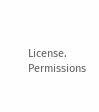License.
Permissions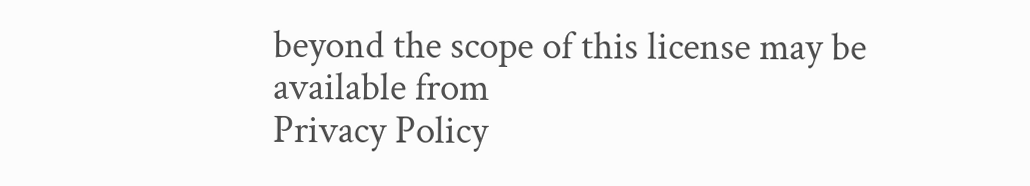beyond the scope of this license may be available from
Privacy Policy